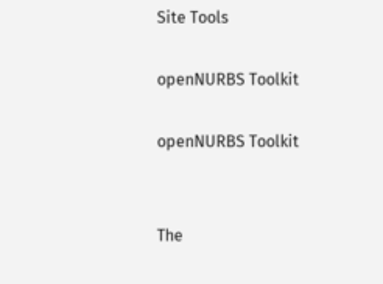Site Tools

openNURBS Toolkit

openNURBS Toolkit


The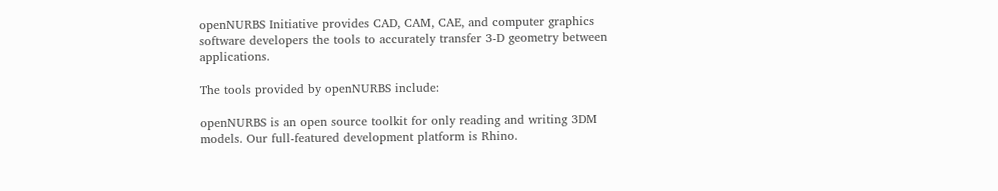openNURBS Initiative provides CAD, CAM, CAE, and computer graphics software developers the tools to accurately transfer 3-D geometry between applications.

The tools provided by openNURBS include:

openNURBS is an open source toolkit for only reading and writing 3DM models. Our full-featured development platform is Rhino.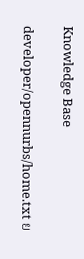Knowledge Base

developer/opennurbs/home.txt ย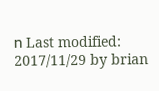ท Last modified: 2017/11/29 by brian